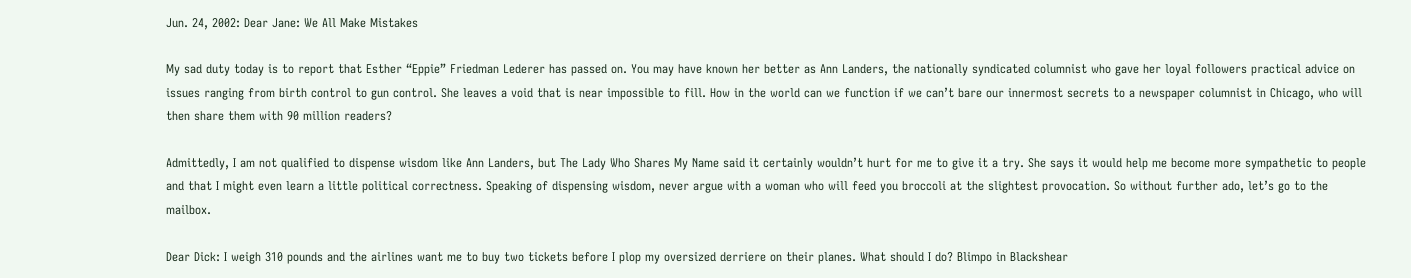Jun. 24, 2002: Dear Jane: We All Make Mistakes

My sad duty today is to report that Esther “Eppie” Friedman Lederer has passed on. You may have known her better as Ann Landers, the nationally syndicated columnist who gave her loyal followers practical advice on issues ranging from birth control to gun control. She leaves a void that is near impossible to fill. How in the world can we function if we can’t bare our innermost secrets to a newspaper columnist in Chicago, who will then share them with 90 million readers?

Admittedly, I am not qualified to dispense wisdom like Ann Landers, but The Lady Who Shares My Name said it certainly wouldn’t hurt for me to give it a try. She says it would help me become more sympathetic to people and that I might even learn a little political correctness. Speaking of dispensing wisdom, never argue with a woman who will feed you broccoli at the slightest provocation. So without further ado, let’s go to the mailbox.

Dear Dick: I weigh 310 pounds and the airlines want me to buy two tickets before I plop my oversized derriere on their planes. What should I do? Blimpo in Blackshear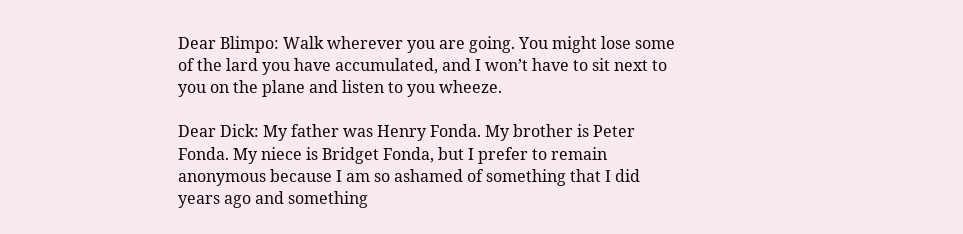Dear Blimpo: Walk wherever you are going. You might lose some of the lard you have accumulated, and I won’t have to sit next to you on the plane and listen to you wheeze.

Dear Dick: My father was Henry Fonda. My brother is Peter Fonda. My niece is Bridget Fonda, but I prefer to remain anonymous because I am so ashamed of something that I did years ago and something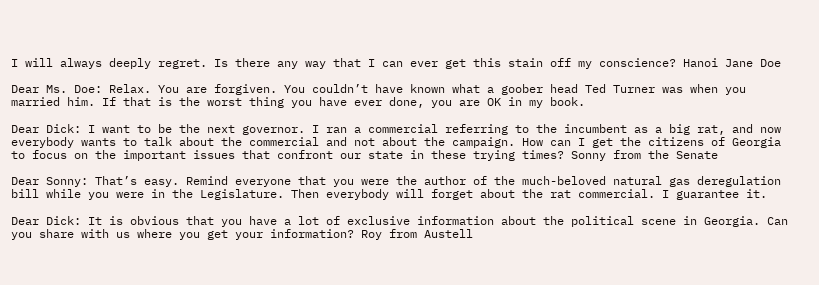I will always deeply regret. Is there any way that I can ever get this stain off my conscience? Hanoi Jane Doe

Dear Ms. Doe: Relax. You are forgiven. You couldn’t have known what a goober head Ted Turner was when you married him. If that is the worst thing you have ever done, you are OK in my book.

Dear Dick: I want to be the next governor. I ran a commercial referring to the incumbent as a big rat, and now everybody wants to talk about the commercial and not about the campaign. How can I get the citizens of Georgia to focus on the important issues that confront our state in these trying times? Sonny from the Senate

Dear Sonny: That’s easy. Remind everyone that you were the author of the much-beloved natural gas deregulation bill while you were in the Legislature. Then everybody will forget about the rat commercial. I guarantee it.

Dear Dick: It is obvious that you have a lot of exclusive information about the political scene in Georgia. Can you share with us where you get your information? Roy from Austell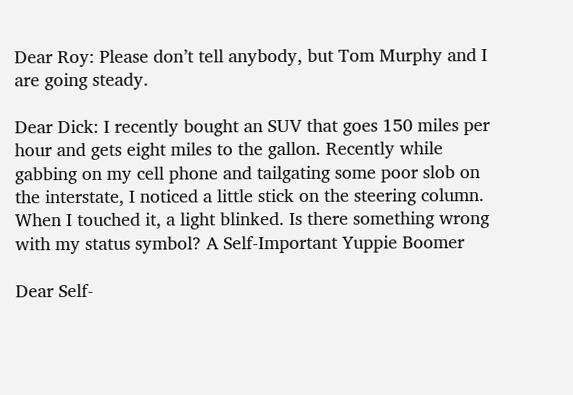Dear Roy: Please don’t tell anybody, but Tom Murphy and I are going steady.

Dear Dick: I recently bought an SUV that goes 150 miles per hour and gets eight miles to the gallon. Recently while gabbing on my cell phone and tailgating some poor slob on the interstate, I noticed a little stick on the steering column. When I touched it, a light blinked. Is there something wrong with my status symbol? A Self-Important Yuppie Boomer

Dear Self-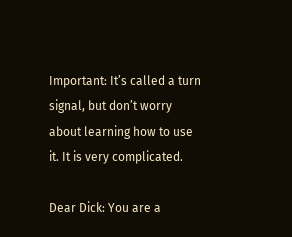Important: It’s called a turn signal, but don’t worry about learning how to use it. It is very complicated.

Dear Dick: You are a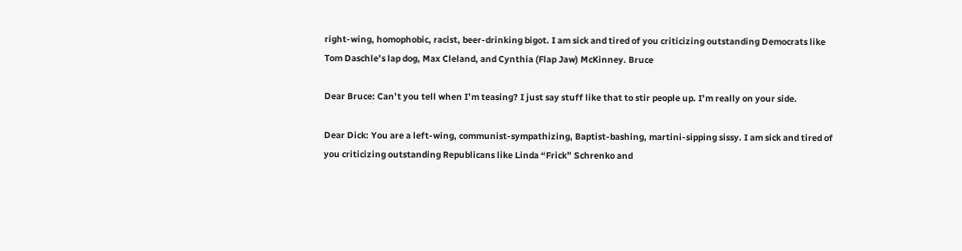right-wing, homophobic, racist, beer-drinking bigot. I am sick and tired of you criticizing outstanding Democrats like Tom Daschle’s lap dog, Max Cleland, and Cynthia (Flap Jaw) McKinney. Bruce

Dear Bruce: Can’t you tell when I’m teasing? I just say stuff like that to stir people up. I’m really on your side.

Dear Dick: You are a left-wing, communist-sympathizing, Baptist-bashing, martini-sipping sissy. I am sick and tired of you criticizing outstanding Republicans like Linda “Frick” Schrenko and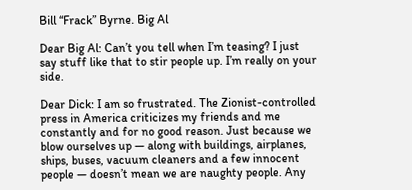Bill “Frack” Byrne. Big Al

Dear Big Al: Can’t you tell when I’m teasing? I just say stuff like that to stir people up. I’m really on your side.

Dear Dick: I am so frustrated. The Zionist-controlled press in America criticizes my friends and me constantly and for no good reason. Just because we blow ourselves up — along with buildings, airplanes, ships, buses, vacuum cleaners and a few innocent people — doesn’t mean we are naughty people. Any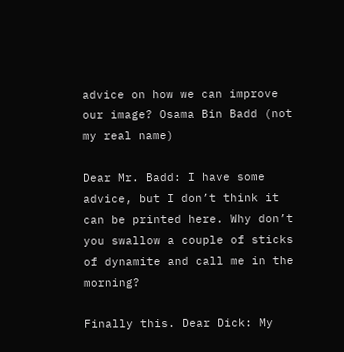advice on how we can improve our image? Osama Bin Badd (not my real name)

Dear Mr. Badd: I have some advice, but I don’t think it can be printed here. Why don’t you swallow a couple of sticks of dynamite and call me in the morning?

Finally this. Dear Dick: My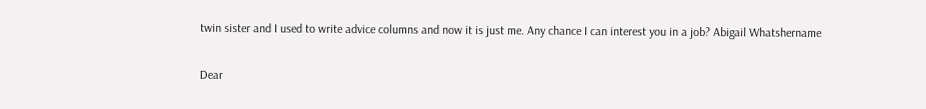twin sister and I used to write advice columns and now it is just me. Any chance I can interest you in a job? Abigail Whatshername

Dear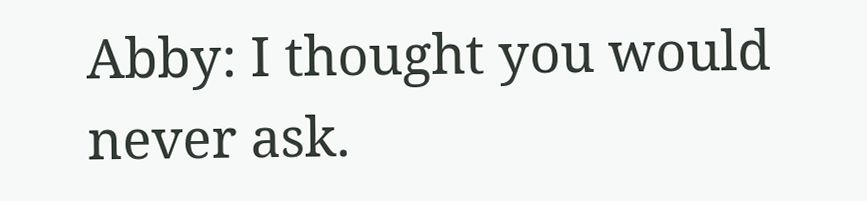Abby: I thought you would never ask.